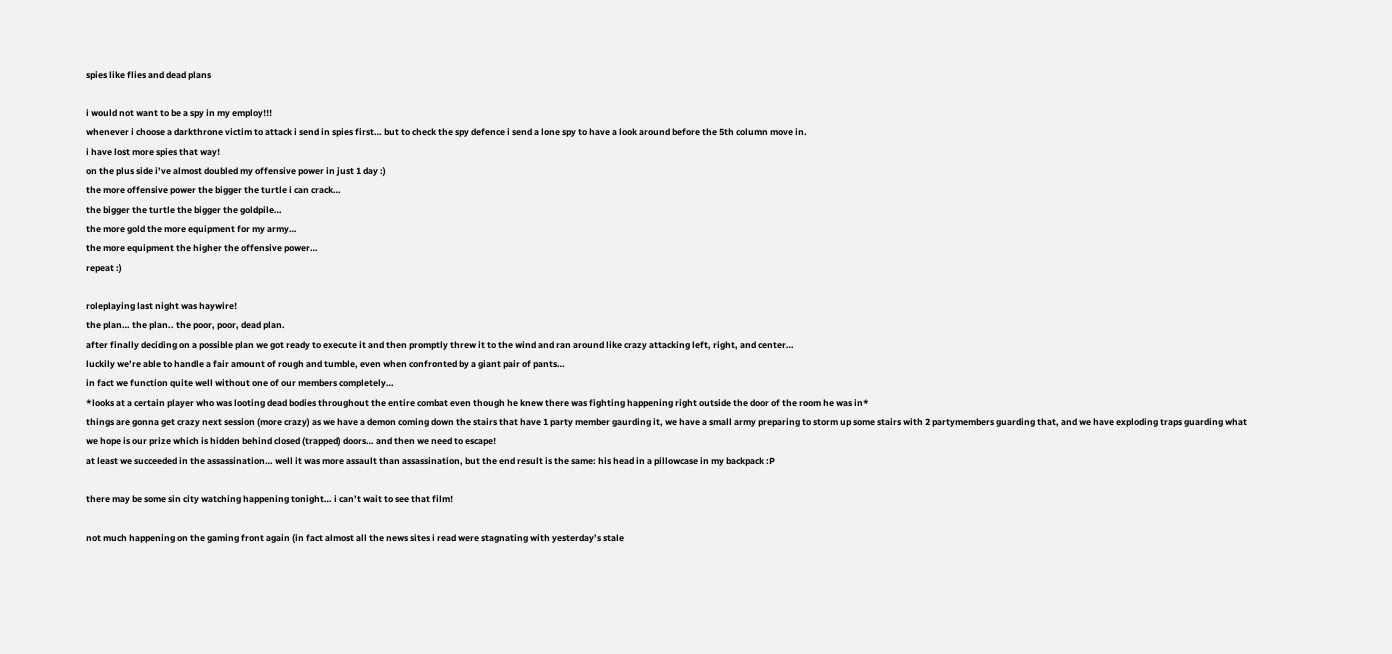spies like flies and dead plans

i would not want to be a spy in my employ!!!
whenever i choose a darkthrone victim to attack i send in spies first… but to check the spy defence i send a lone spy to have a look around before the 5th column move in.
i have lost more spies that way!
on the plus side i’ve almost doubled my offensive power in just 1 day :)
the more offensive power the bigger the turtle i can crack…
the bigger the turtle the bigger the goldpile…
the more gold the more equipment for my army…
the more equipment the higher the offensive power…
repeat :)

roleplaying last night was haywire!
the plan… the plan.. the poor, poor, dead plan.
after finally deciding on a possible plan we got ready to execute it and then promptly threw it to the wind and ran around like crazy attacking left, right, and center…
luckily we’re able to handle a fair amount of rough and tumble, even when confronted by a giant pair of pants…
in fact we function quite well without one of our members completely…
*looks at a certain player who was looting dead bodies throughout the entire combat even though he knew there was fighting happening right outside the door of the room he was in*
things are gonna get crazy next session (more crazy) as we have a demon coming down the stairs that have 1 party member gaurding it, we have a small army preparing to storm up some stairs with 2 partymembers guarding that, and we have exploding traps guarding what we hope is our prize which is hidden behind closed (trapped) doors… and then we need to escape!
at least we succeeded in the assassination… well it was more assault than assassination, but the end result is the same: his head in a pillowcase in my backpack :P

there may be some sin city watching happening tonight… i can’t wait to see that film!

not much happening on the gaming front again (in fact almost all the news sites i read were stagnating with yesterday’s stale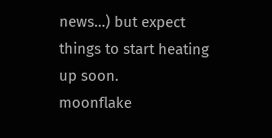news…) but expect things to start heating up soon.
moonflake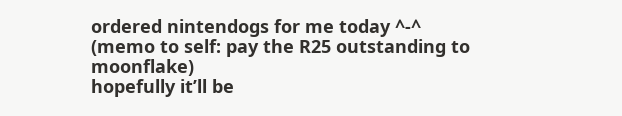ordered nintendogs for me today ^-^
(memo to self: pay the R25 outstanding to moonflake)
hopefully it’ll be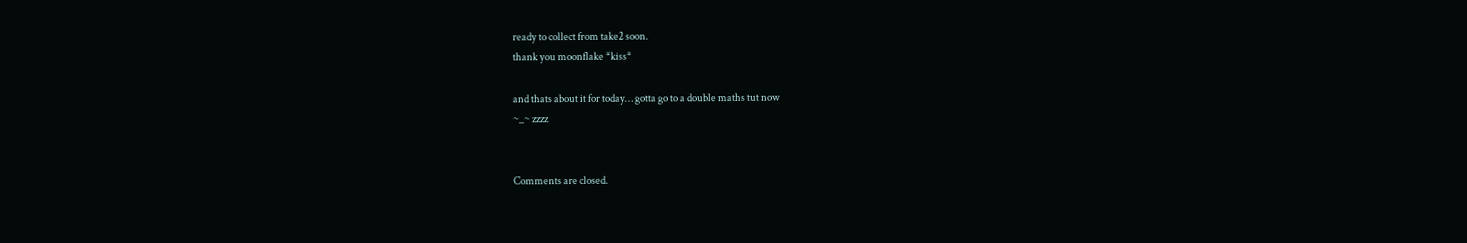ready to collect from take2 soon.
thank you moonflake *kiss*

and thats about it for today… gotta go to a double maths tut now
~_~ zzzz


Comments are closed.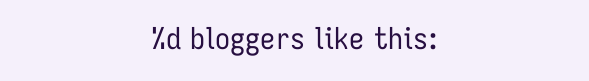%d bloggers like this: